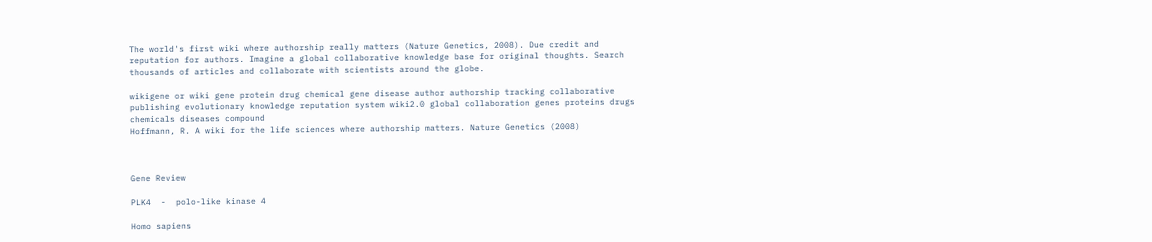The world's first wiki where authorship really matters (Nature Genetics, 2008). Due credit and reputation for authors. Imagine a global collaborative knowledge base for original thoughts. Search thousands of articles and collaborate with scientists around the globe.

wikigene or wiki gene protein drug chemical gene disease author authorship tracking collaborative publishing evolutionary knowledge reputation system wiki2.0 global collaboration genes proteins drugs chemicals diseases compound
Hoffmann, R. A wiki for the life sciences where authorship matters. Nature Genetics (2008)



Gene Review

PLK4  -  polo-like kinase 4

Homo sapiens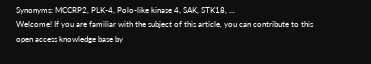Synonyms: MCCRP2, PLK-4, Polo-like kinase 4, SAK, STK18, ...
Welcome! If you are familiar with the subject of this article, you can contribute to this open access knowledge base by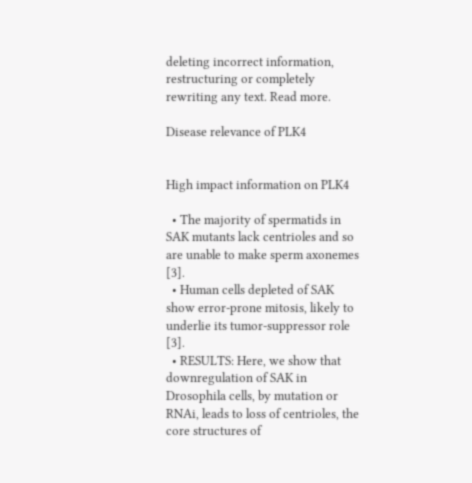deleting incorrect information, restructuring or completely rewriting any text. Read more.

Disease relevance of PLK4


High impact information on PLK4

  • The majority of spermatids in SAK mutants lack centrioles and so are unable to make sperm axonemes [3].
  • Human cells depleted of SAK show error-prone mitosis, likely to underlie its tumor-suppressor role [3].
  • RESULTS: Here, we show that downregulation of SAK in Drosophila cells, by mutation or RNAi, leads to loss of centrioles, the core structures of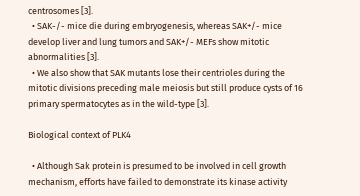centrosomes [3].
  • SAK-/- mice die during embryogenesis, whereas SAK+/- mice develop liver and lung tumors and SAK+/- MEFs show mitotic abnormalities [3].
  • We also show that SAK mutants lose their centrioles during the mitotic divisions preceding male meiosis but still produce cysts of 16 primary spermatocytes as in the wild-type [3].

Biological context of PLK4

  • Although Sak protein is presumed to be involved in cell growth mechanism, efforts have failed to demonstrate its kinase activity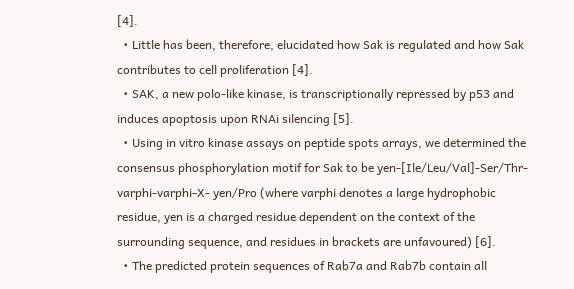[4].
  • Little has been, therefore, elucidated how Sak is regulated and how Sak contributes to cell proliferation [4].
  • SAK, a new polo-like kinase, is transcriptionally repressed by p53 and induces apoptosis upon RNAi silencing [5].
  • Using in vitro kinase assays on peptide spots arrays, we determined the consensus phosphorylation motif for Sak to be yen-[Ile/Leu/Val]-Ser/Thr-varphi-varphi-X- yen/Pro (where varphi denotes a large hydrophobic residue, yen is a charged residue dependent on the context of the surrounding sequence, and residues in brackets are unfavoured) [6].
  • The predicted protein sequences of Rab7a and Rab7b contain all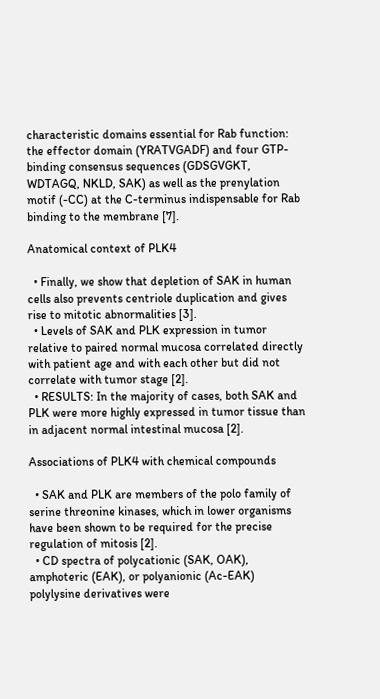characteristic domains essential for Rab function: the effector domain (YRATVGADF) and four GTP-binding consensus sequences (GDSGVGKT, WDTAGQ, NKLD, SAK) as well as the prenylation motif (-CC) at the C-terminus indispensable for Rab binding to the membrane [7].

Anatomical context of PLK4

  • Finally, we show that depletion of SAK in human cells also prevents centriole duplication and gives rise to mitotic abnormalities [3].
  • Levels of SAK and PLK expression in tumor relative to paired normal mucosa correlated directly with patient age and with each other but did not correlate with tumor stage [2].
  • RESULTS: In the majority of cases, both SAK and PLK were more highly expressed in tumor tissue than in adjacent normal intestinal mucosa [2].

Associations of PLK4 with chemical compounds

  • SAK and PLK are members of the polo family of serine threonine kinases, which in lower organisms have been shown to be required for the precise regulation of mitosis [2].
  • CD spectra of polycationic (SAK, OAK), amphoteric (EAK), or polyanionic (Ac-EAK) polylysine derivatives were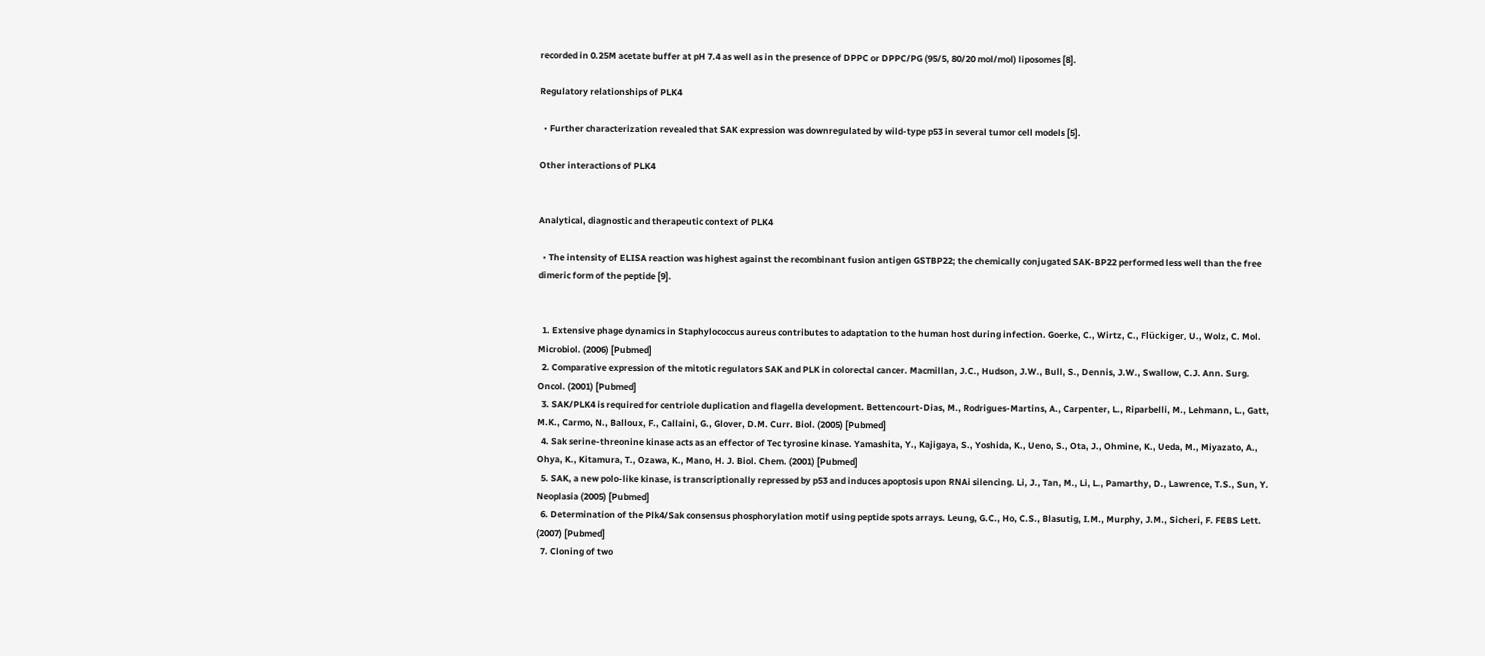recorded in 0.25M acetate buffer at pH 7.4 as well as in the presence of DPPC or DPPC/PG (95/5, 80/20 mol/mol) liposomes [8].

Regulatory relationships of PLK4

  • Further characterization revealed that SAK expression was downregulated by wild-type p53 in several tumor cell models [5].

Other interactions of PLK4


Analytical, diagnostic and therapeutic context of PLK4

  • The intensity of ELISA reaction was highest against the recombinant fusion antigen GSTBP22; the chemically conjugated SAK-BP22 performed less well than the free dimeric form of the peptide [9].


  1. Extensive phage dynamics in Staphylococcus aureus contributes to adaptation to the human host during infection. Goerke, C., Wirtz, C., Flückiger, U., Wolz, C. Mol. Microbiol. (2006) [Pubmed]
  2. Comparative expression of the mitotic regulators SAK and PLK in colorectal cancer. Macmillan, J.C., Hudson, J.W., Bull, S., Dennis, J.W., Swallow, C.J. Ann. Surg. Oncol. (2001) [Pubmed]
  3. SAK/PLK4 is required for centriole duplication and flagella development. Bettencourt-Dias, M., Rodrigues-Martins, A., Carpenter, L., Riparbelli, M., Lehmann, L., Gatt, M.K., Carmo, N., Balloux, F., Callaini, G., Glover, D.M. Curr. Biol. (2005) [Pubmed]
  4. Sak serine-threonine kinase acts as an effector of Tec tyrosine kinase. Yamashita, Y., Kajigaya, S., Yoshida, K., Ueno, S., Ota, J., Ohmine, K., Ueda, M., Miyazato, A., Ohya, K., Kitamura, T., Ozawa, K., Mano, H. J. Biol. Chem. (2001) [Pubmed]
  5. SAK, a new polo-like kinase, is transcriptionally repressed by p53 and induces apoptosis upon RNAi silencing. Li, J., Tan, M., Li, L., Pamarthy, D., Lawrence, T.S., Sun, Y. Neoplasia (2005) [Pubmed]
  6. Determination of the Plk4/Sak consensus phosphorylation motif using peptide spots arrays. Leung, G.C., Ho, C.S., Blasutig, I.M., Murphy, J.M., Sicheri, F. FEBS Lett. (2007) [Pubmed]
  7. Cloning of two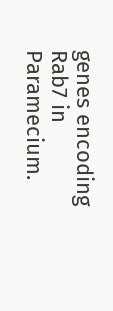genes encoding Rab7 in Paramecium.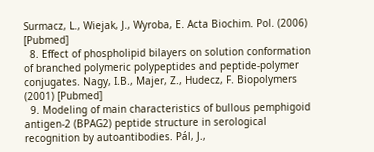Surmacz, L., Wiejak, J., Wyroba, E. Acta Biochim. Pol. (2006) [Pubmed]
  8. Effect of phospholipid bilayers on solution conformation of branched polymeric polypeptides and peptide-polymer conjugates. Nagy, I.B., Majer, Z., Hudecz, F. Biopolymers (2001) [Pubmed]
  9. Modeling of main characteristics of bullous pemphigoid antigen-2 (BPAG2) peptide structure in serological recognition by autoantibodies. Pál, J.,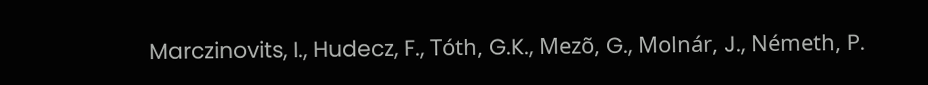Marczinovits, I., Hudecz, F., Tóth, G.K., Mezõ, G., Molnár, J., Németh, P.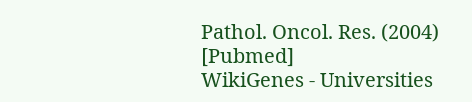Pathol. Oncol. Res. (2004) [Pubmed]
WikiGenes - Universities